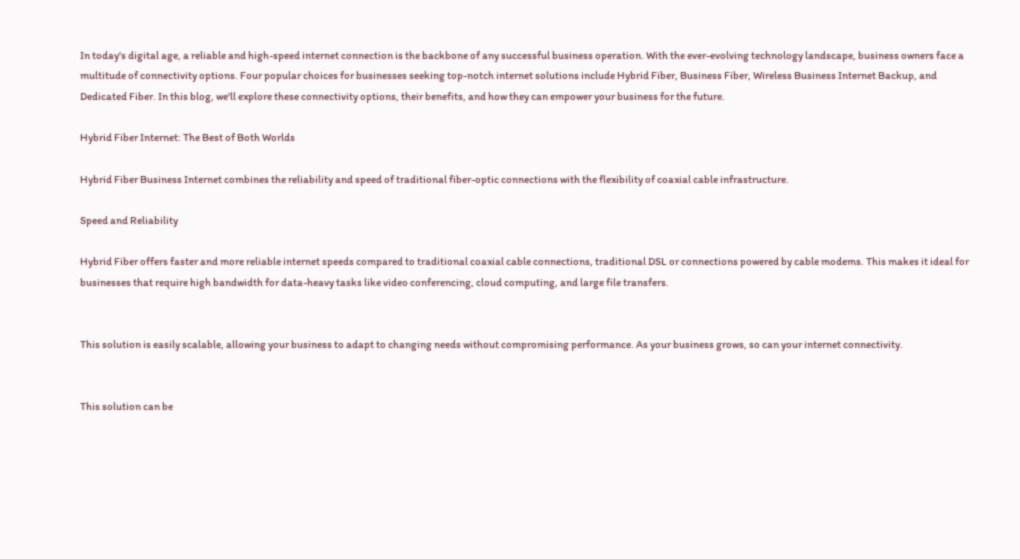In today's digital age, a reliable and high-speed internet connection is the backbone of any successful business operation. With the ever-evolving technology landscape, business owners face a multitude of connectivity options. Four popular choices for businesses seeking top-notch internet solutions include Hybrid Fiber, Business Fiber, Wireless Business Internet Backup, and Dedicated Fiber. In this blog, we'll explore these connectivity options, their benefits, and how they can empower your business for the future.

Hybrid Fiber Internet: The Best of Both Worlds

Hybrid Fiber Business Internet combines the reliability and speed of traditional fiber-optic connections with the flexibility of coaxial cable infrastructure.

Speed and Reliability

Hybrid Fiber offers faster and more reliable internet speeds compared to traditional coaxial cable connections, traditional DSL or connections powered by cable modems. This makes it ideal for businesses that require high bandwidth for data-heavy tasks like video conferencing, cloud computing, and large file transfers.


This solution is easily scalable, allowing your business to adapt to changing needs without compromising performance. As your business grows, so can your internet connectivity.


This solution can be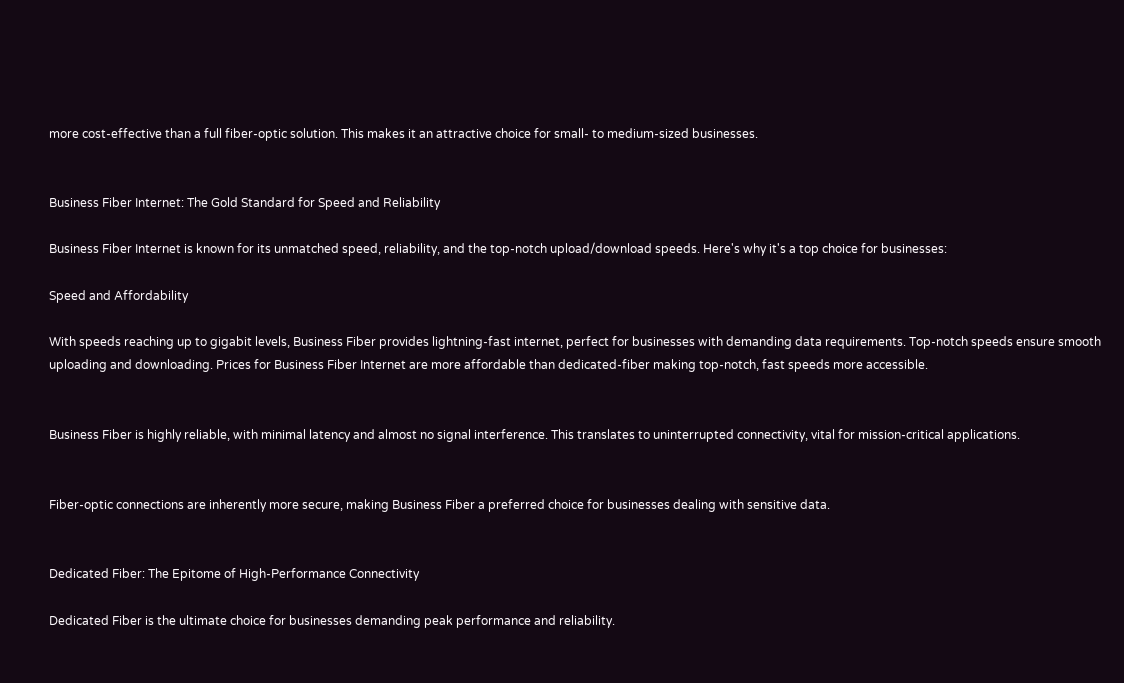more cost-effective than a full fiber-optic solution. This makes it an attractive choice for small- to medium-sized businesses.


Business Fiber Internet: The Gold Standard for Speed and Reliability

Business Fiber Internet is known for its unmatched speed, reliability, and the top-notch upload/download speeds. Here's why it's a top choice for businesses:

Speed and Affordability

With speeds reaching up to gigabit levels, Business Fiber provides lightning-fast internet, perfect for businesses with demanding data requirements. Top-notch speeds ensure smooth uploading and downloading. Prices for Business Fiber Internet are more affordable than dedicated-fiber making top-notch, fast speeds more accessible.


Business Fiber is highly reliable, with minimal latency and almost no signal interference. This translates to uninterrupted connectivity, vital for mission-critical applications.


Fiber-optic connections are inherently more secure, making Business Fiber a preferred choice for businesses dealing with sensitive data.


Dedicated Fiber: The Epitome of High-Performance Connectivity

Dedicated Fiber is the ultimate choice for businesses demanding peak performance and reliability.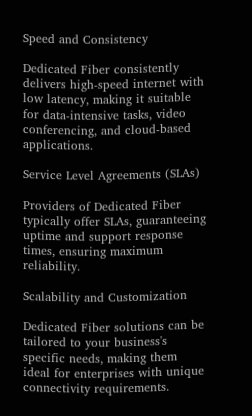Speed and Consistency

Dedicated Fiber consistently delivers high-speed internet with low latency, making it suitable for data-intensive tasks, video conferencing, and cloud-based applications.

Service Level Agreements (SLAs)

Providers of Dedicated Fiber typically offer SLAs, guaranteeing uptime and support response times, ensuring maximum reliability.

Scalability and Customization

Dedicated Fiber solutions can be tailored to your business's specific needs, making them ideal for enterprises with unique connectivity requirements.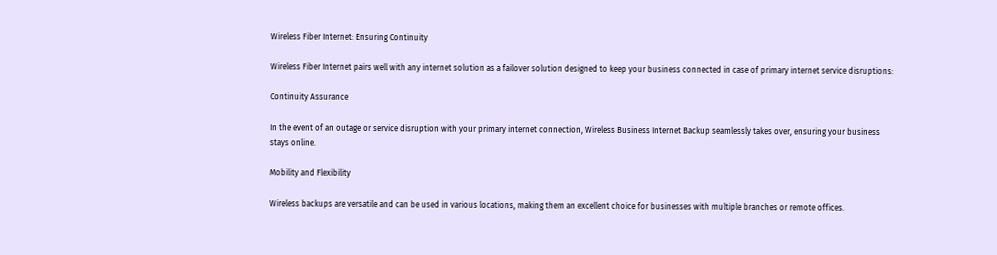Wireless Fiber Internet: Ensuring Continuity

Wireless Fiber Internet pairs well with any internet solution as a failover solution designed to keep your business connected in case of primary internet service disruptions:

Continuity Assurance

In the event of an outage or service disruption with your primary internet connection, Wireless Business Internet Backup seamlessly takes over, ensuring your business stays online.

Mobility and Flexibility

Wireless backups are versatile and can be used in various locations, making them an excellent choice for businesses with multiple branches or remote offices.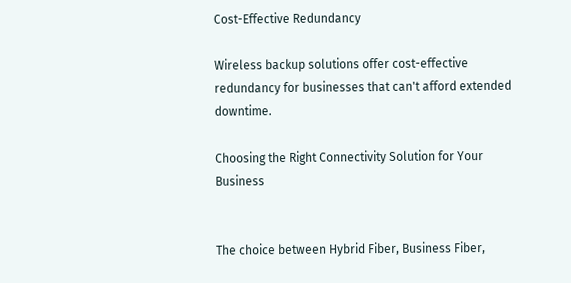Cost-Effective Redundancy

Wireless backup solutions offer cost-effective redundancy for businesses that can't afford extended downtime.

Choosing the Right Connectivity Solution for Your Business


The choice between Hybrid Fiber, Business Fiber,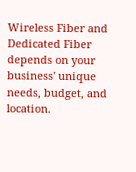Wireless Fiber and Dedicated Fiber depends on your business' unique needs, budget, and location.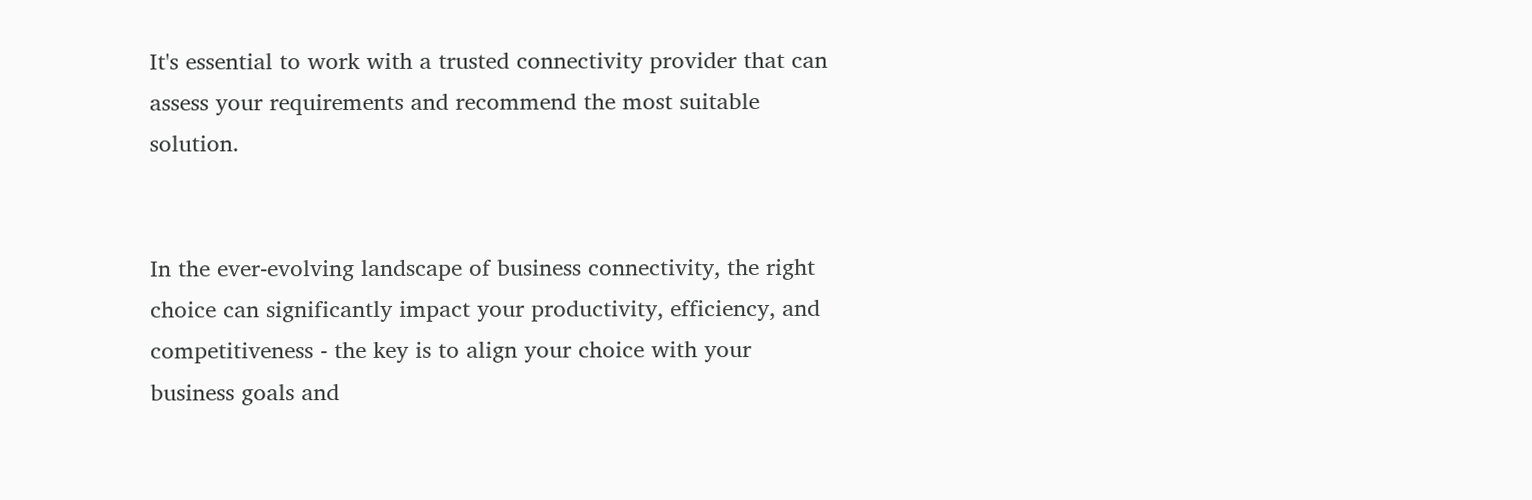It's essential to work with a trusted connectivity provider that can assess your requirements and recommend the most suitable solution.


In the ever-evolving landscape of business connectivity, the right choice can significantly impact your productivity, efficiency, and competitiveness - the key is to align your choice with your business goals and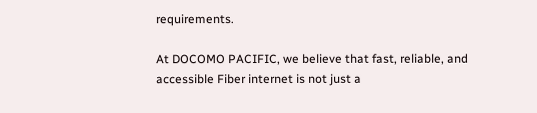requirements.

At DOCOMO PACIFIC, we believe that fast, reliable, and accessible Fiber internet is not just a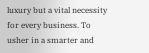luxury but a vital necessity for every business. To usher in a smarter and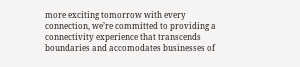more exciting tomorrow with every connection, we’re committed to providing a connectivity experience that transcends boundaries and accomodates businesses of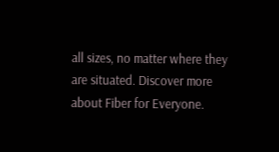all sizes, no matter where they are situated. Discover more about Fiber for Everyone.